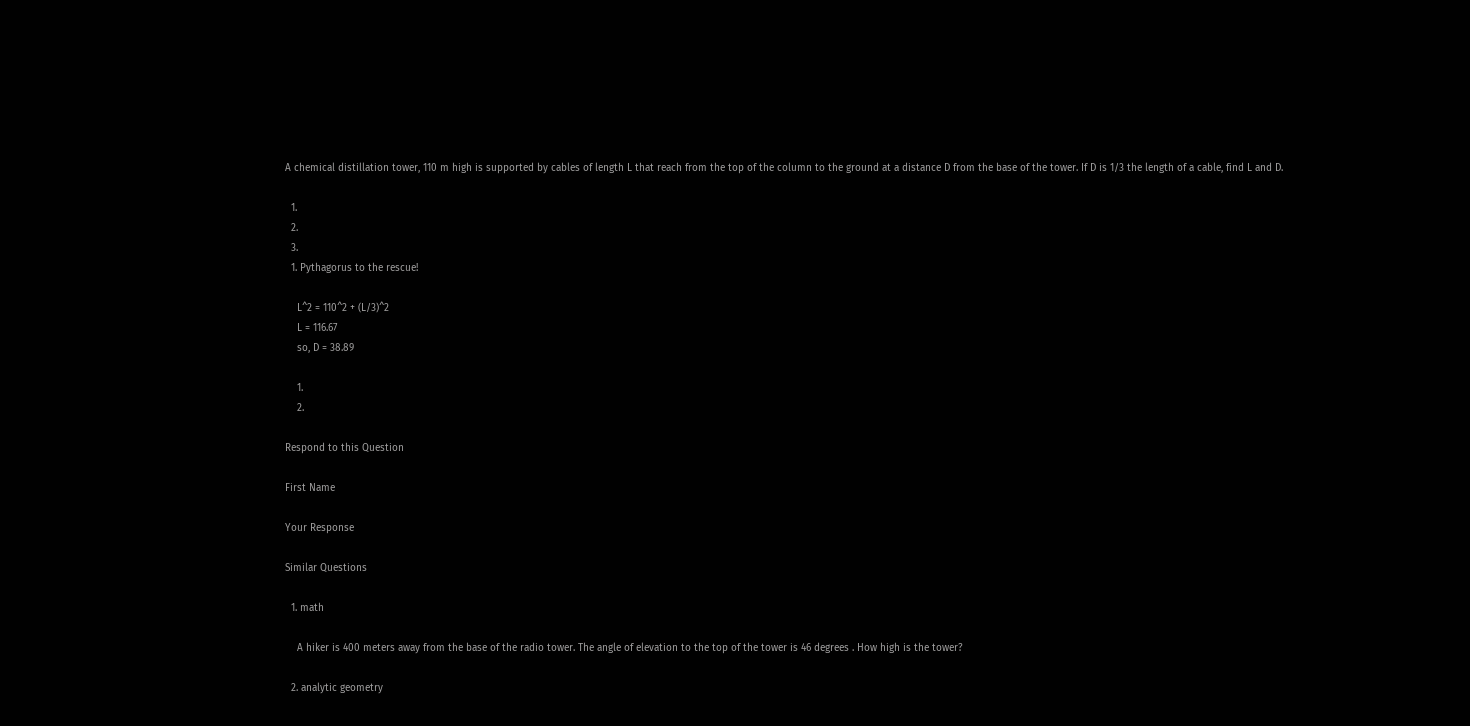A chemical distillation tower, 110 m high is supported by cables of length L that reach from the top of the column to the ground at a distance D from the base of the tower. If D is 1/3 the length of a cable, find L and D.

  1.
  2.
  3.
  1. Pythagorus to the rescue!

    L^2 = 110^2 + (L/3)^2
    L = 116.67
    so, D = 38.89

    1.
    2.

Respond to this Question

First Name

Your Response

Similar Questions

  1. math

    A hiker is 400 meters away from the base of the radio tower. The angle of elevation to the top of the tower is 46 degrees . How high is the tower?

  2. analytic geometry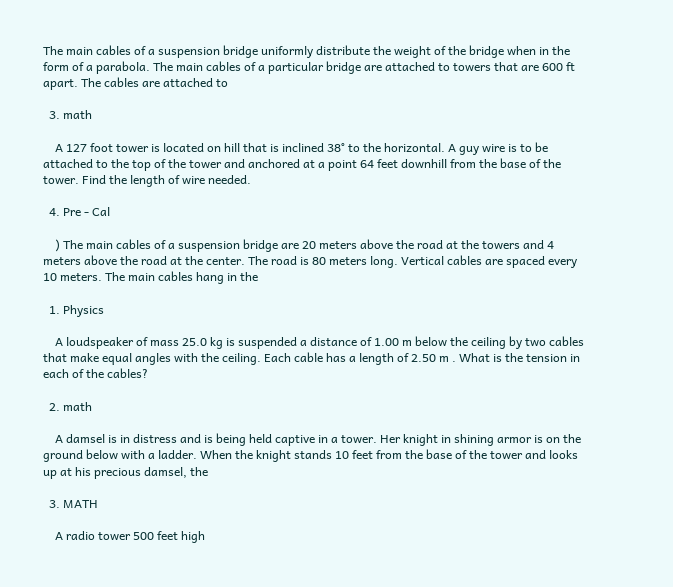The main cables of a suspension bridge uniformly distribute the weight of the bridge when in the form of a parabola. The main cables of a particular bridge are attached to towers that are 600 ft apart. The cables are attached to

  3. math

    A 127 foot tower is located on hill that is inclined 38° to the horizontal. A guy wire is to be attached to the top of the tower and anchored at a point 64 feet downhill from the base of the tower. Find the length of wire needed.

  4. Pre - Cal

    ) The main cables of a suspension bridge are 20 meters above the road at the towers and 4 meters above the road at the center. The road is 80 meters long. Vertical cables are spaced every 10 meters. The main cables hang in the

  1. Physics

    A loudspeaker of mass 25.0 kg is suspended a distance of 1.00 m below the ceiling by two cables that make equal angles with the ceiling. Each cable has a length of 2.50 m . What is the tension in each of the cables?

  2. math

    A damsel is in distress and is being held captive in a tower. Her knight in shining armor is on the ground below with a ladder. When the knight stands 10 feet from the base of the tower and looks up at his precious damsel, the

  3. MATH

    A radio tower 500 feet high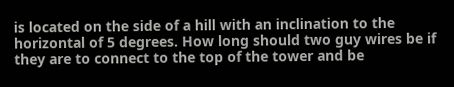is located on the side of a hill with an inclination to the horizontal of 5 degrees. How long should two guy wires be if they are to connect to the top of the tower and be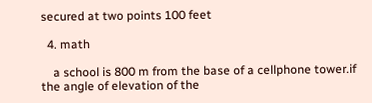secured at two points 100 feet

  4. math

    a school is 800 m from the base of a cellphone tower.if the angle of elevation of the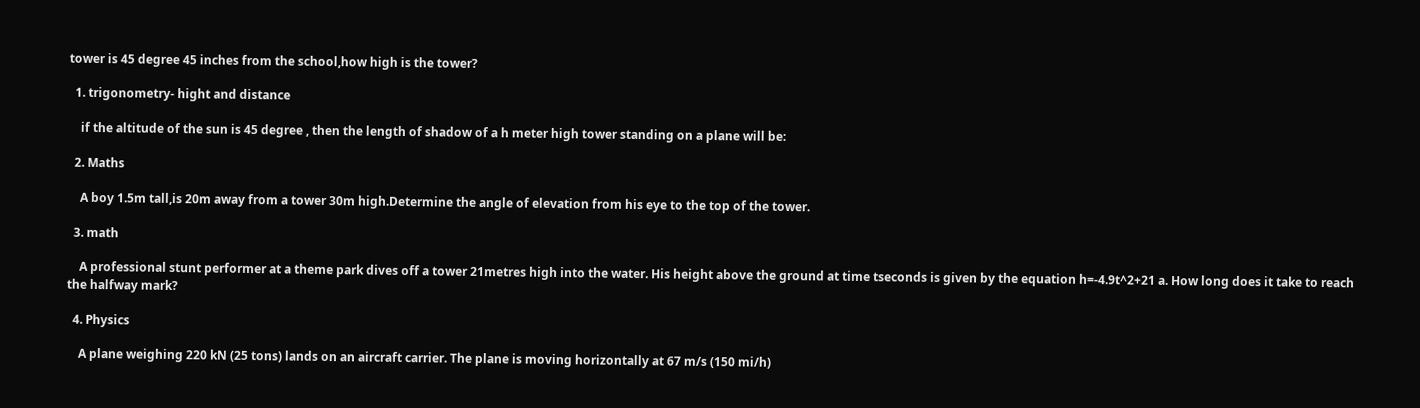tower is 45 degree 45 inches from the school,how high is the tower?

  1. trigonometry- hight and distance

    if the altitude of the sun is 45 degree , then the length of shadow of a h meter high tower standing on a plane will be:

  2. Maths

    A boy 1.5m tall,is 20m away from a tower 30m high.Determine the angle of elevation from his eye to the top of the tower.

  3. math

    A professional stunt performer at a theme park dives off a tower 21metres high into the water. His height above the ground at time tseconds is given by the equation h=-4.9t^2+21 a. How long does it take to reach the halfway mark?

  4. Physics

    A plane weighing 220 kN (25 tons) lands on an aircraft carrier. The plane is moving horizontally at 67 m/s (150 mi/h)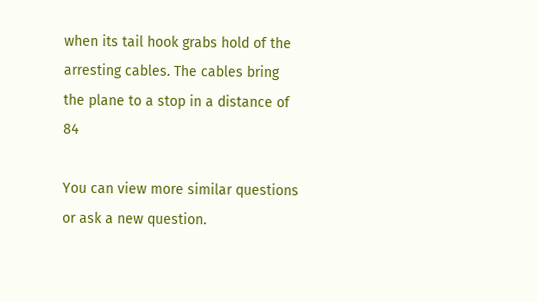when its tail hook grabs hold of the arresting cables. The cables bring the plane to a stop in a distance of 84

You can view more similar questions or ask a new question.